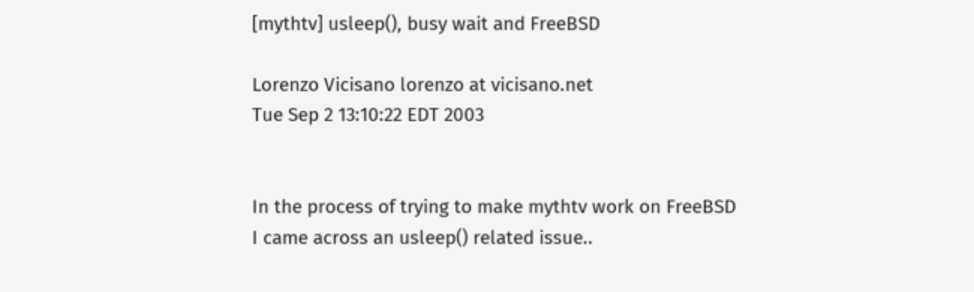[mythtv] usleep(), busy wait and FreeBSD

Lorenzo Vicisano lorenzo at vicisano.net
Tue Sep 2 13:10:22 EDT 2003


In the process of trying to make mythtv work on FreeBSD
I came across an usleep() related issue..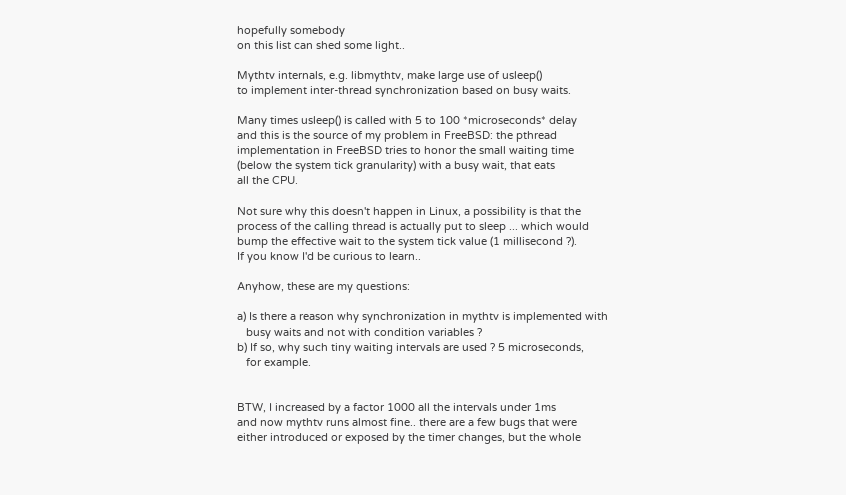hopefully somebody
on this list can shed some light..

Mythtv internals, e.g. libmythtv, make large use of usleep()
to implement inter-thread synchronization based on busy waits.

Many times usleep() is called with 5 to 100 *microseconds* delay
and this is the source of my problem in FreeBSD: the pthread
implementation in FreeBSD tries to honor the small waiting time
(below the system tick granularity) with a busy wait, that eats
all the CPU.

Not sure why this doesn't happen in Linux, a possibility is that the
process of the calling thread is actually put to sleep ... which would
bump the effective wait to the system tick value (1 millisecond ?).
If you know I'd be curious to learn..

Anyhow, these are my questions:

a) Is there a reason why synchronization in mythtv is implemented with
   busy waits and not with condition variables ?
b) If so, why such tiny waiting intervals are used ? 5 microseconds,
   for example.


BTW, I increased by a factor 1000 all the intervals under 1ms
and now mythtv runs almost fine.. there are a few bugs that were
either introduced or exposed by the timer changes, but the whole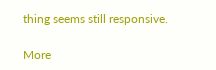thing seems still responsive.

More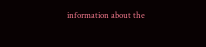information about the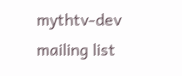mythtv-dev mailing list